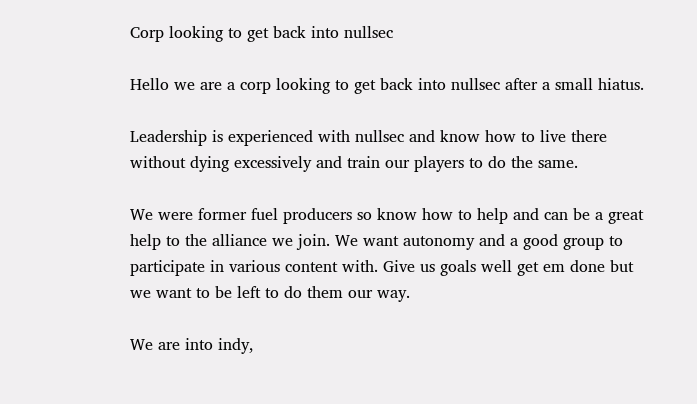Corp looking to get back into nullsec

Hello we are a corp looking to get back into nullsec after a small hiatus.

Leadership is experienced with nullsec and know how to live there without dying excessively and train our players to do the same.

We were former fuel producers so know how to help and can be a great help to the alliance we join. We want autonomy and a good group to participate in various content with. Give us goals well get em done but we want to be left to do them our way.

We are into indy,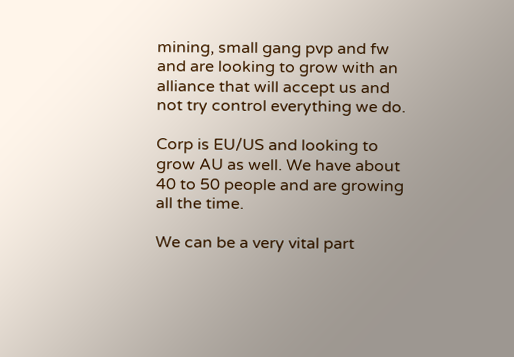mining, small gang pvp and fw and are looking to grow with an alliance that will accept us and not try control everything we do.

Corp is EU/US and looking to grow AU as well. We have about 40 to 50 people and are growing all the time.

We can be a very vital part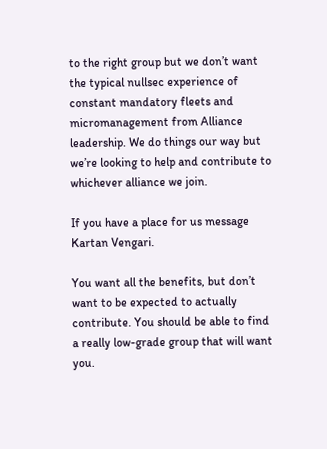to the right group but we don’t want the typical nullsec experience of constant mandatory fleets and micromanagement from Alliance leadership. We do things our way but we’re looking to help and contribute to whichever alliance we join.

If you have a place for us message Kartan Vengari.

You want all the benefits, but don’t want to be expected to actually contribute. You should be able to find a really low-grade group that will want you.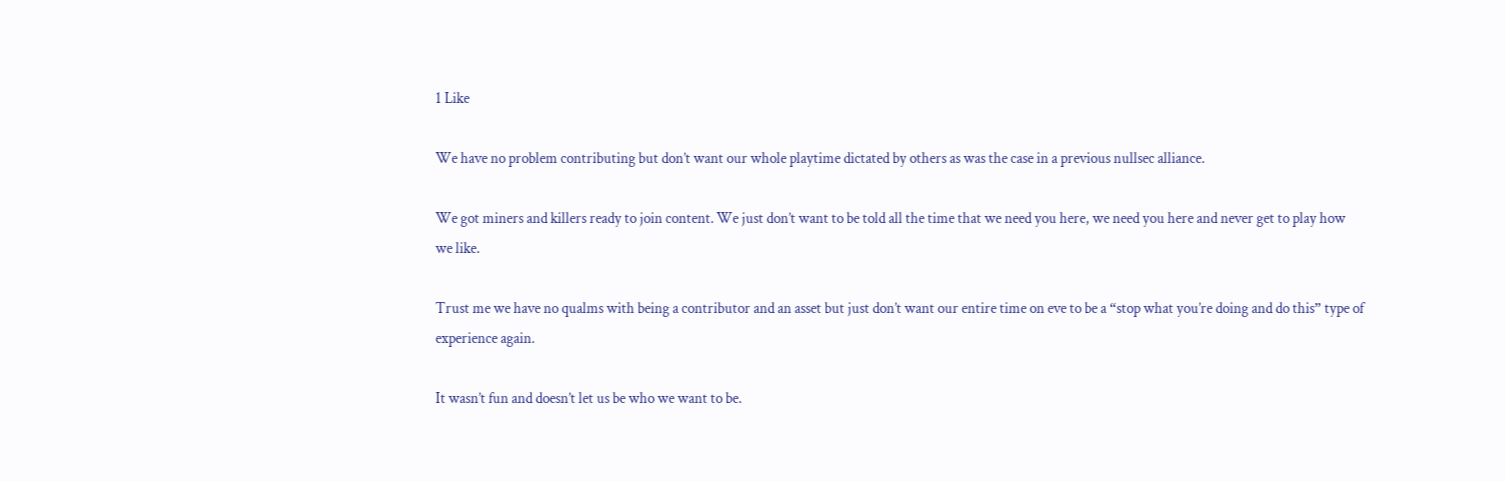1 Like

We have no problem contributing but don’t want our whole playtime dictated by others as was the case in a previous nullsec alliance.

We got miners and killers ready to join content. We just don’t want to be told all the time that we need you here, we need you here and never get to play how we like.

Trust me we have no qualms with being a contributor and an asset but just don’t want our entire time on eve to be a “stop what you’re doing and do this” type of experience again.

It wasn’t fun and doesn’t let us be who we want to be.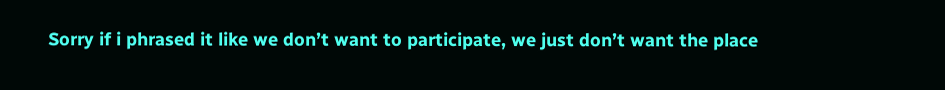Sorry if i phrased it like we don’t want to participate, we just don’t want the place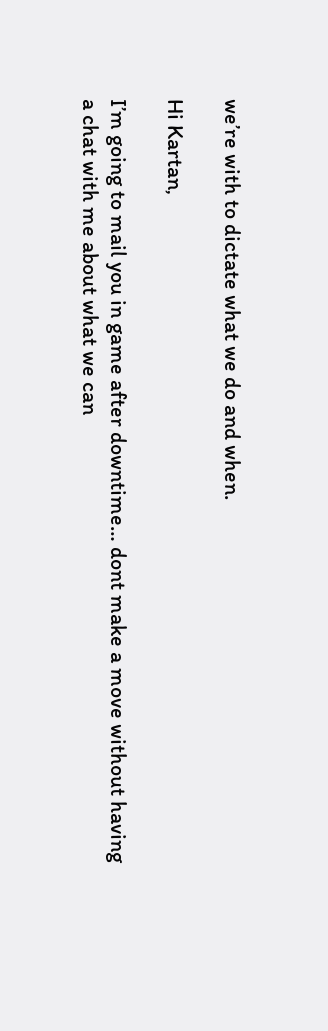we’re with to dictate what we do and when.

Hi Kartan,

I’m going to mail you in game after downtime… dont make a move without having a chat with me about what we can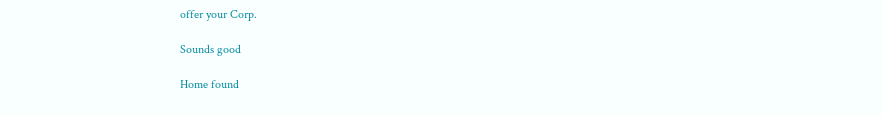offer your Corp.

Sounds good

Home found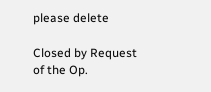please delete

Closed by Request of the Op.